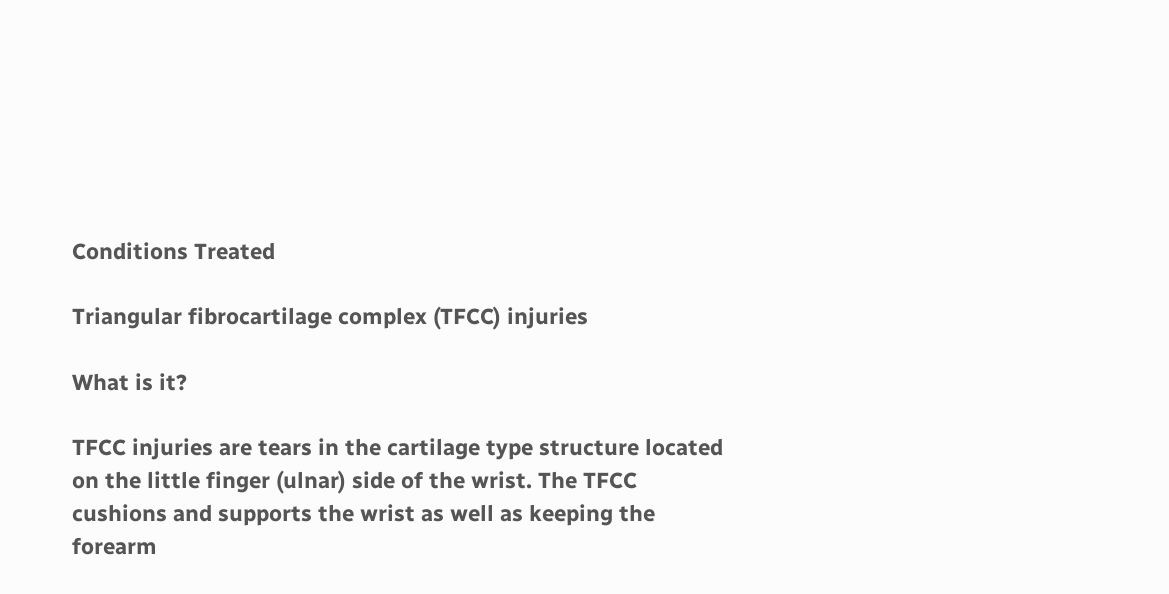Conditions Treated

Triangular fibrocartilage complex (TFCC) injuries

What is it?

TFCC injuries are tears in the cartilage type structure located on the little finger (ulnar) side of the wrist. The TFCC cushions and supports the wrist as well as keeping the forearm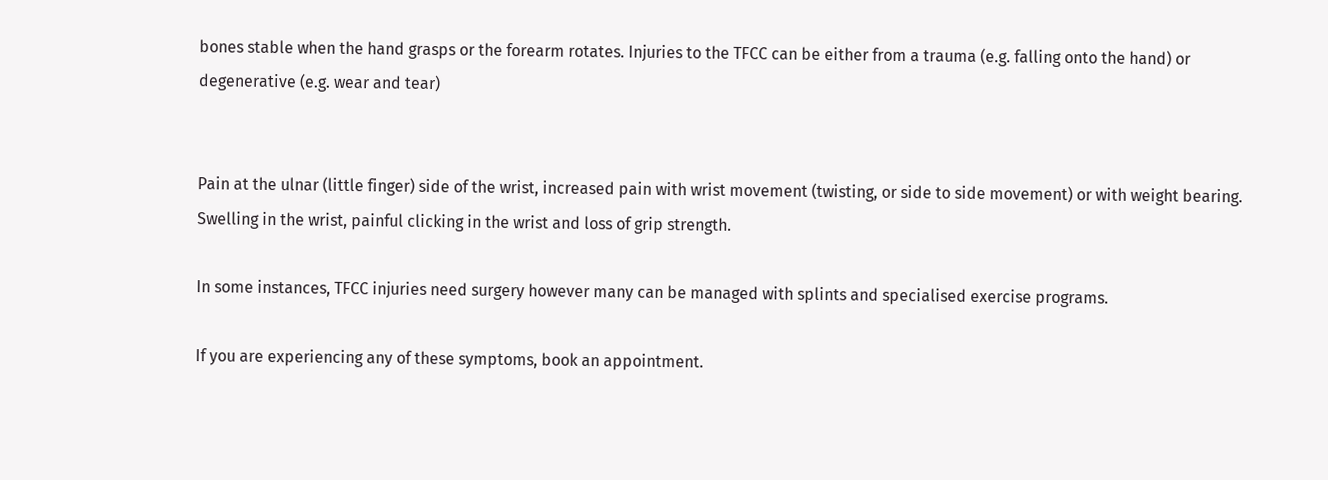bones stable when the hand grasps or the forearm rotates. Injuries to the TFCC can be either from a trauma (e.g. falling onto the hand) or degenerative (e.g. wear and tear)


Pain at the ulnar (little finger) side of the wrist, increased pain with wrist movement (twisting, or side to side movement) or with weight bearing. Swelling in the wrist, painful clicking in the wrist and loss of grip strength.

In some instances, TFCC injuries need surgery however many can be managed with splints and specialised exercise programs.

If you are experiencing any of these symptoms, book an appointment.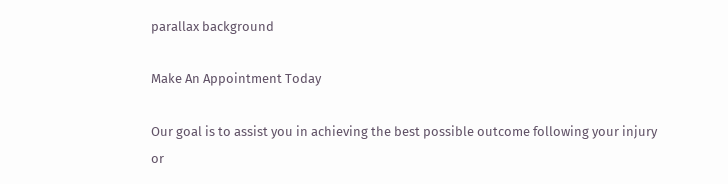parallax background

Make An Appointment Today

Our goal is to assist you in achieving the best possible outcome following your injury or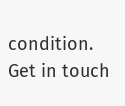condition.
Get in touch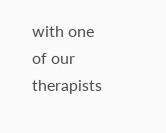with one of our therapists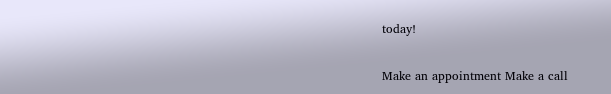today!

Make an appointment Make a call